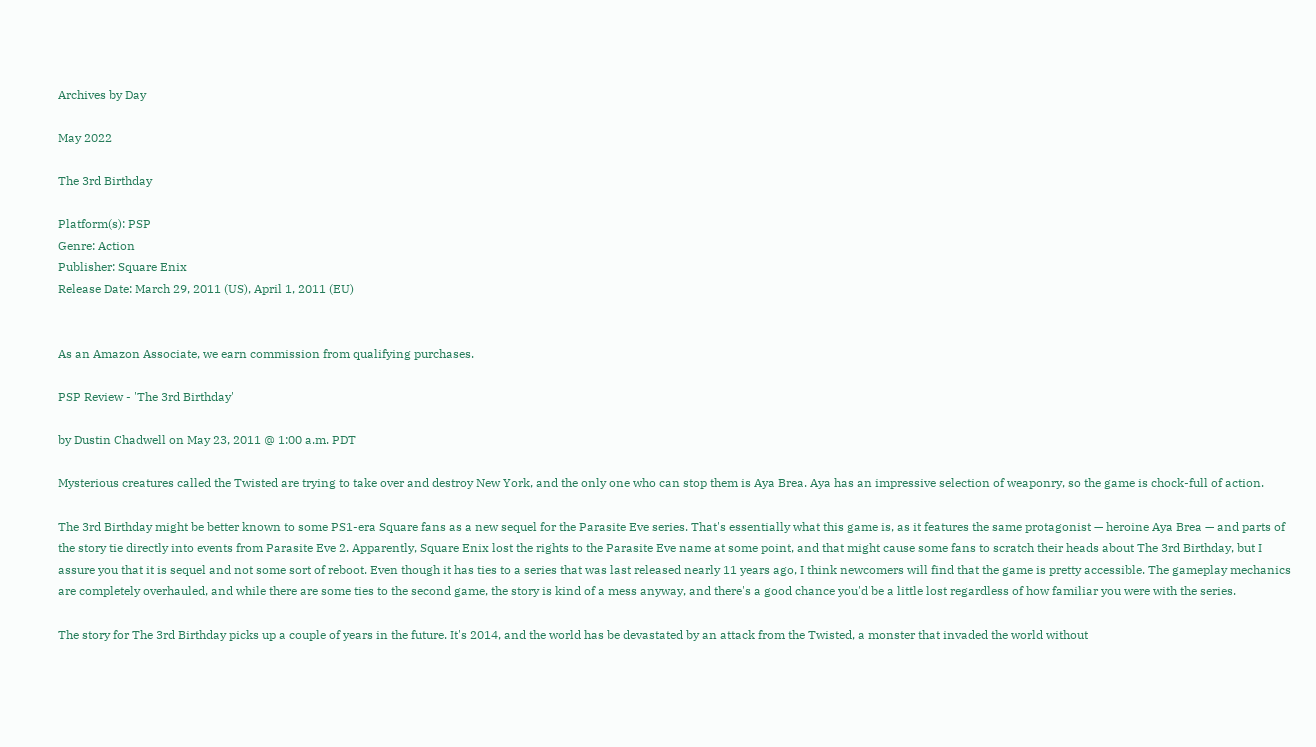Archives by Day

May 2022

The 3rd Birthday

Platform(s): PSP
Genre: Action
Publisher: Square Enix
Release Date: March 29, 2011 (US), April 1, 2011 (EU)


As an Amazon Associate, we earn commission from qualifying purchases.

PSP Review - 'The 3rd Birthday'

by Dustin Chadwell on May 23, 2011 @ 1:00 a.m. PDT

Mysterious creatures called the Twisted are trying to take over and destroy New York, and the only one who can stop them is Aya Brea. Aya has an impressive selection of weaponry, so the game is chock-full of action.

The 3rd Birthday might be better known to some PS1-era Square fans as a new sequel for the Parasite Eve series. That's essentially what this game is, as it features the same protagonist — heroine Aya Brea — and parts of the story tie directly into events from Parasite Eve 2. Apparently, Square Enix lost the rights to the Parasite Eve name at some point, and that might cause some fans to scratch their heads about The 3rd Birthday, but I assure you that it is sequel and not some sort of reboot. Even though it has ties to a series that was last released nearly 11 years ago, I think newcomers will find that the game is pretty accessible. The gameplay mechanics are completely overhauled, and while there are some ties to the second game, the story is kind of a mess anyway, and there's a good chance you'd be a little lost regardless of how familiar you were with the series.

The story for The 3rd Birthday picks up a couple of years in the future. It's 2014, and the world has be devastated by an attack from the Twisted, a monster that invaded the world without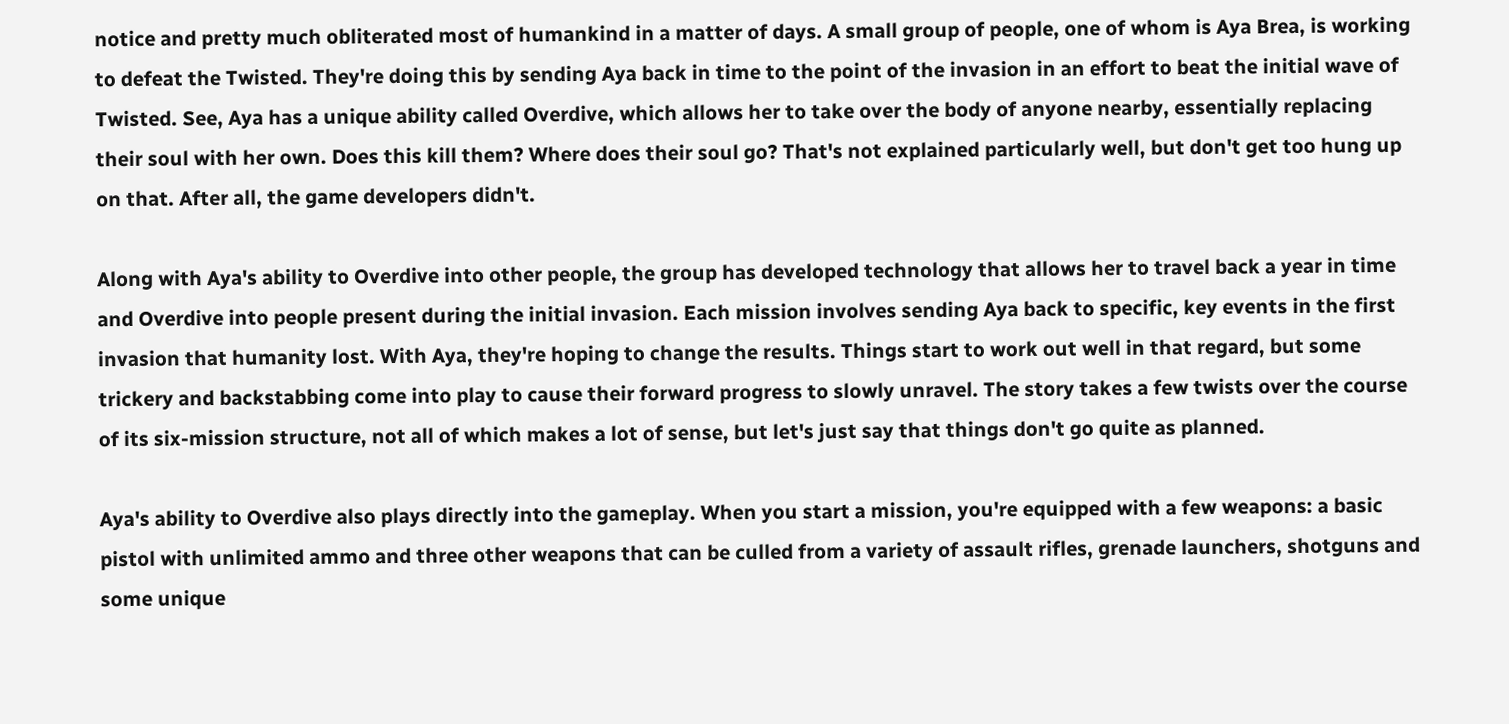notice and pretty much obliterated most of humankind in a matter of days. A small group of people, one of whom is Aya Brea, is working to defeat the Twisted. They're doing this by sending Aya back in time to the point of the invasion in an effort to beat the initial wave of Twisted. See, Aya has a unique ability called Overdive, which allows her to take over the body of anyone nearby, essentially replacing their soul with her own. Does this kill them? Where does their soul go? That's not explained particularly well, but don't get too hung up on that. After all, the game developers didn't.

Along with Aya's ability to Overdive into other people, the group has developed technology that allows her to travel back a year in time and Overdive into people present during the initial invasion. Each mission involves sending Aya back to specific, key events in the first invasion that humanity lost. With Aya, they're hoping to change the results. Things start to work out well in that regard, but some trickery and backstabbing come into play to cause their forward progress to slowly unravel. The story takes a few twists over the course of its six-mission structure, not all of which makes a lot of sense, but let's just say that things don't go quite as planned.

Aya's ability to Overdive also plays directly into the gameplay. When you start a mission, you're equipped with a few weapons: a basic pistol with unlimited ammo and three other weapons that can be culled from a variety of assault rifles, grenade launchers, shotguns and some unique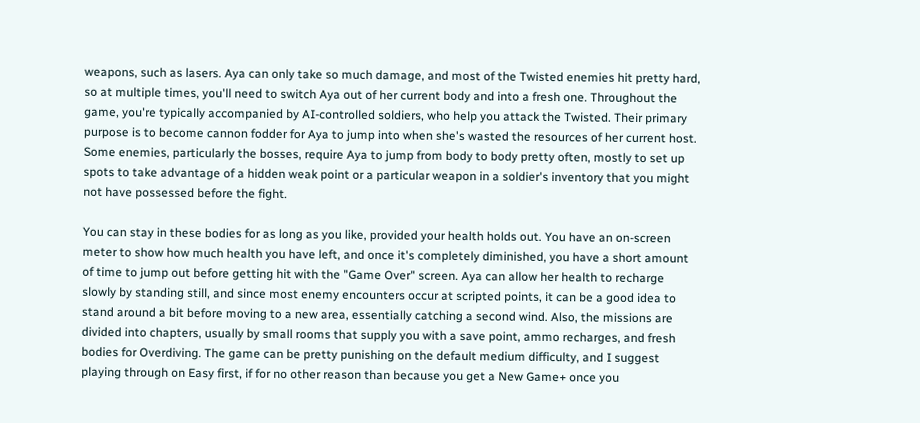weapons, such as lasers. Aya can only take so much damage, and most of the Twisted enemies hit pretty hard, so at multiple times, you'll need to switch Aya out of her current body and into a fresh one. Throughout the game, you're typically accompanied by AI-controlled soldiers, who help you attack the Twisted. Their primary purpose is to become cannon fodder for Aya to jump into when she's wasted the resources of her current host. Some enemies, particularly the bosses, require Aya to jump from body to body pretty often, mostly to set up spots to take advantage of a hidden weak point or a particular weapon in a soldier's inventory that you might not have possessed before the fight.

You can stay in these bodies for as long as you like, provided your health holds out. You have an on-screen meter to show how much health you have left, and once it's completely diminished, you have a short amount of time to jump out before getting hit with the "Game Over" screen. Aya can allow her health to recharge slowly by standing still, and since most enemy encounters occur at scripted points, it can be a good idea to stand around a bit before moving to a new area, essentially catching a second wind. Also, the missions are divided into chapters, usually by small rooms that supply you with a save point, ammo recharges, and fresh bodies for Overdiving. The game can be pretty punishing on the default medium difficulty, and I suggest playing through on Easy first, if for no other reason than because you get a New Game+ once you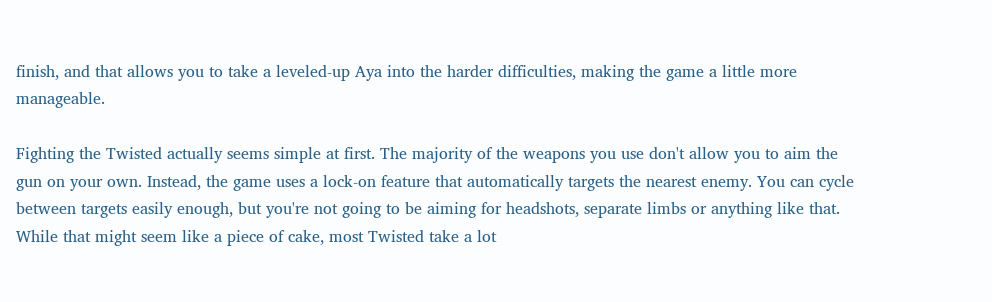finish, and that allows you to take a leveled-up Aya into the harder difficulties, making the game a little more manageable.

Fighting the Twisted actually seems simple at first. The majority of the weapons you use don't allow you to aim the gun on your own. Instead, the game uses a lock-on feature that automatically targets the nearest enemy. You can cycle between targets easily enough, but you're not going to be aiming for headshots, separate limbs or anything like that. While that might seem like a piece of cake, most Twisted take a lot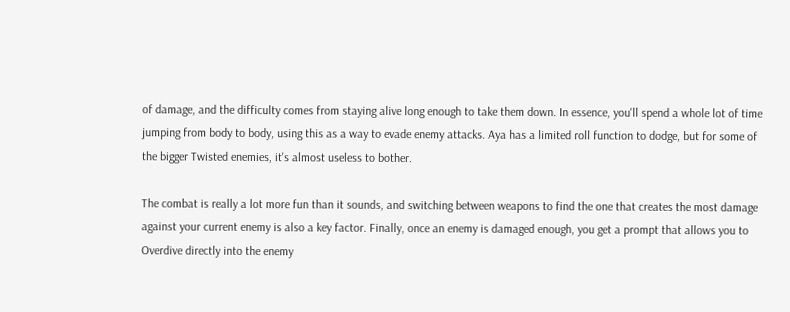of damage, and the difficulty comes from staying alive long enough to take them down. In essence, you'll spend a whole lot of time jumping from body to body, using this as a way to evade enemy attacks. Aya has a limited roll function to dodge, but for some of the bigger Twisted enemies, it's almost useless to bother.

The combat is really a lot more fun than it sounds, and switching between weapons to find the one that creates the most damage against your current enemy is also a key factor. Finally, once an enemy is damaged enough, you get a prompt that allows you to Overdive directly into the enemy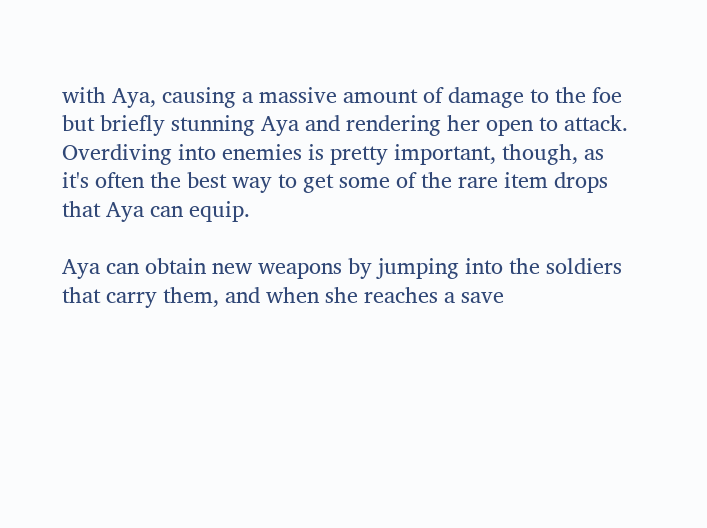with Aya, causing a massive amount of damage to the foe but briefly stunning Aya and rendering her open to attack. Overdiving into enemies is pretty important, though, as it's often the best way to get some of the rare item drops that Aya can equip.

Aya can obtain new weapons by jumping into the soldiers that carry them, and when she reaches a save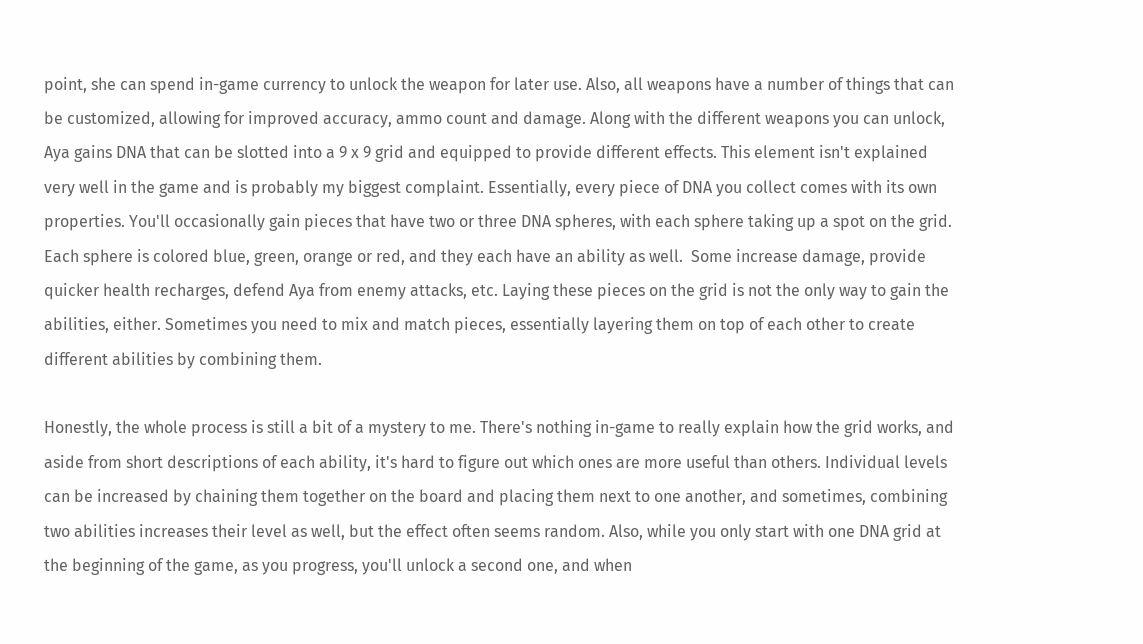point, she can spend in-game currency to unlock the weapon for later use. Also, all weapons have a number of things that can be customized, allowing for improved accuracy, ammo count and damage. Along with the different weapons you can unlock, Aya gains DNA that can be slotted into a 9 x 9 grid and equipped to provide different effects. This element isn't explained very well in the game and is probably my biggest complaint. Essentially, every piece of DNA you collect comes with its own properties. You'll occasionally gain pieces that have two or three DNA spheres, with each sphere taking up a spot on the grid. Each sphere is colored blue, green, orange or red, and they each have an ability as well.  Some increase damage, provide quicker health recharges, defend Aya from enemy attacks, etc. Laying these pieces on the grid is not the only way to gain the abilities, either. Sometimes you need to mix and match pieces, essentially layering them on top of each other to create different abilities by combining them.

Honestly, the whole process is still a bit of a mystery to me. There's nothing in-game to really explain how the grid works, and aside from short descriptions of each ability, it's hard to figure out which ones are more useful than others. Individual levels can be increased by chaining them together on the board and placing them next to one another, and sometimes, combining two abilities increases their level as well, but the effect often seems random. Also, while you only start with one DNA grid at the beginning of the game, as you progress, you'll unlock a second one, and when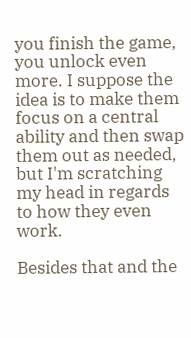you finish the game, you unlock even more. I suppose the idea is to make them focus on a central ability and then swap them out as needed, but I'm scratching my head in regards to how they even work.

Besides that and the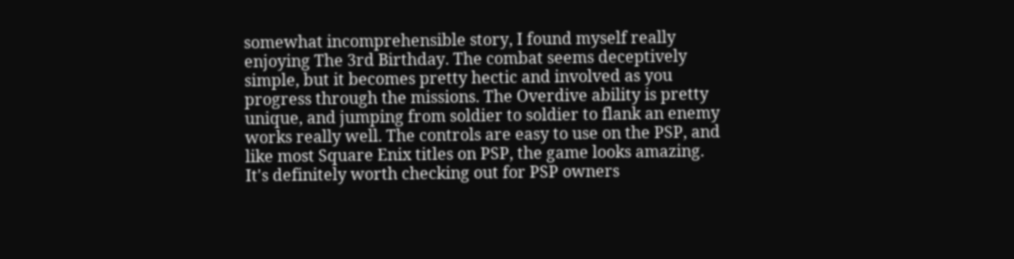somewhat incomprehensible story, I found myself really enjoying The 3rd Birthday. The combat seems deceptively simple, but it becomes pretty hectic and involved as you progress through the missions. The Overdive ability is pretty unique, and jumping from soldier to soldier to flank an enemy works really well. The controls are easy to use on the PSP, and like most Square Enix titles on PSP, the game looks amazing. It's definitely worth checking out for PSP owners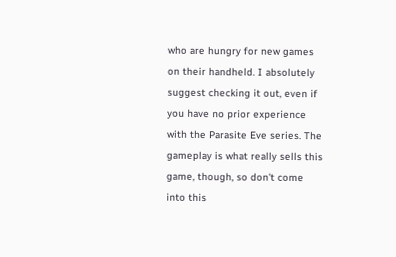who are hungry for new games on their handheld. I absolutely suggest checking it out, even if you have no prior experience with the Parasite Eve series. The gameplay is what really sells this game, though, so don't come into this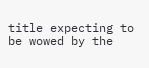title expecting to be wowed by the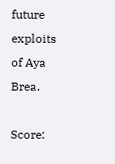future exploits of Aya Brea.

Score: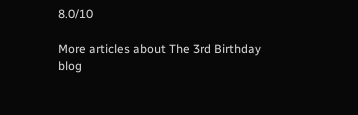8.0/10

More articles about The 3rd Birthday
blog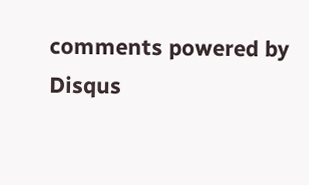comments powered by Disqus